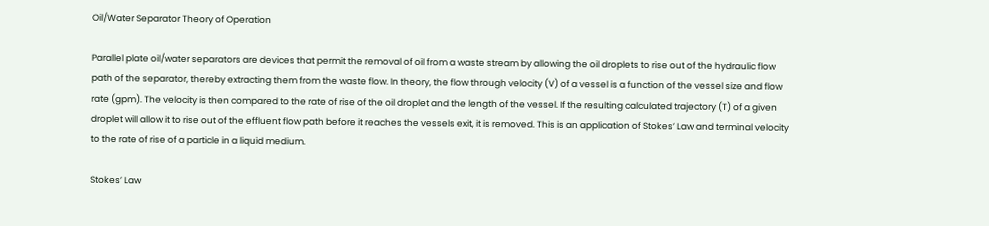Oil/Water Separator Theory of Operation

Parallel plate oil/water separators are devices that permit the removal of oil from a waste stream by allowing the oil droplets to rise out of the hydraulic flow path of the separator, thereby extracting them from the waste flow. In theory, the flow through velocity (V) of a vessel is a function of the vessel size and flow rate (gpm). The velocity is then compared to the rate of rise of the oil droplet and the length of the vessel. If the resulting calculated trajectory (T) of a given droplet will allow it to rise out of the effluent flow path before it reaches the vessels exit, it is removed. This is an application of Stokes’ Law and terminal velocity to the rate of rise of a particle in a liquid medium.

Stokes’ Law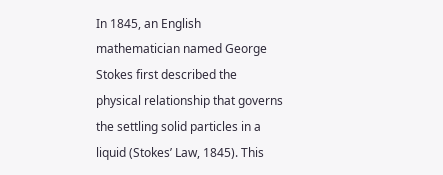In 1845, an English mathematician named George Stokes first described the physical relationship that governs the settling solid particles in a liquid (Stokes’ Law, 1845). This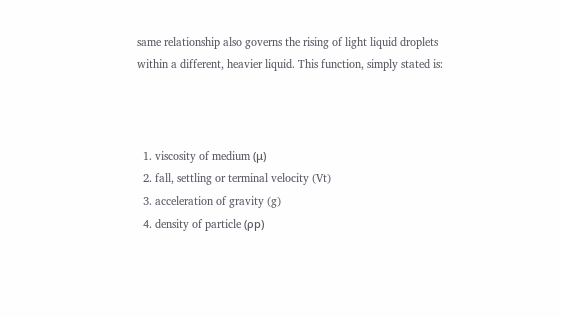same relationship also governs the rising of light liquid droplets within a different, heavier liquid. This function, simply stated is:



  1. viscosity of medium (μ)
  2. fall, settling or terminal velocity (Vt)
  3. acceleration of gravity (g)
  4. density of particle (ρp)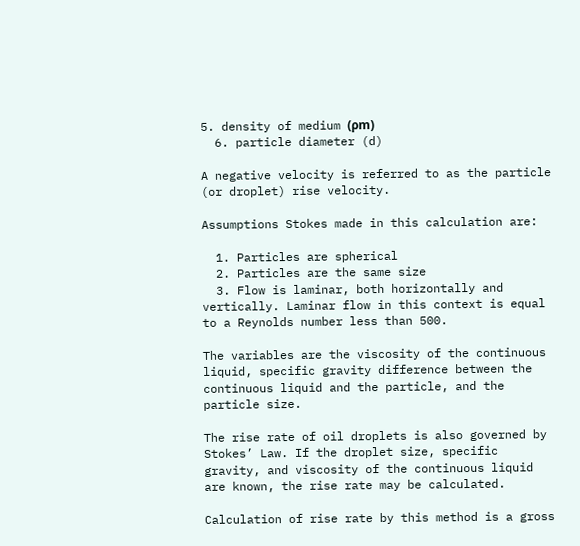5. density of medium (ρm)
  6. particle diameter (d)

A negative velocity is referred to as the particle (or droplet) rise velocity.

Assumptions Stokes made in this calculation are:

  1. Particles are spherical
  2. Particles are the same size
  3. Flow is laminar, both horizontally and vertically. Laminar flow in this context is equal to a Reynolds number less than 500.

The variables are the viscosity of the continuous liquid, specific gravity difference between the continuous liquid and the particle, and the particle size.

The rise rate of oil droplets is also governed by Stokes’ Law. If the droplet size, specific gravity, and viscosity of the continuous liquid are known, the rise rate may be calculated.

Calculation of rise rate by this method is a gross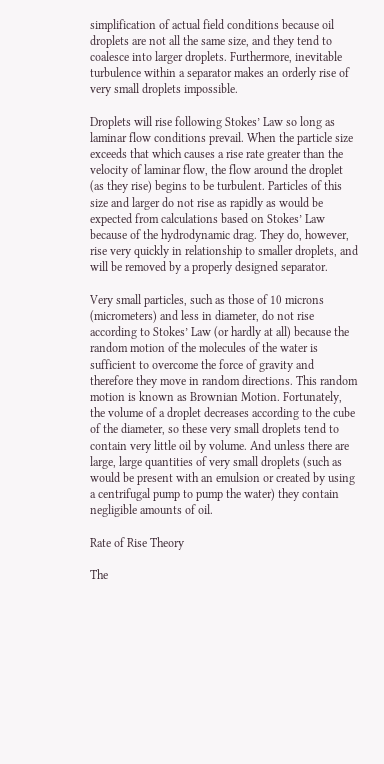simplification of actual field conditions because oil droplets are not all the same size, and they tend to coalesce into larger droplets. Furthermore, inevitable turbulence within a separator makes an orderly rise of very small droplets impossible.

Droplets will rise following Stokes’ Law so long as laminar flow conditions prevail. When the particle size exceeds that which causes a rise rate greater than the velocity of laminar flow, the flow around the droplet (as they rise) begins to be turbulent. Particles of this size and larger do not rise as rapidly as would be expected from calculations based on Stokes’ Law because of the hydrodynamic drag. They do, however, rise very quickly in relationship to smaller droplets, and will be removed by a properly designed separator.

Very small particles, such as those of 10 microns (micrometers) and less in diameter, do not rise according to Stokes’ Law (or hardly at all) because the random motion of the molecules of the water is sufficient to overcome the force of gravity and therefore they move in random directions. This random motion is known as Brownian Motion. Fortunately, the volume of a droplet decreases according to the cube of the diameter, so these very small droplets tend to contain very little oil by volume. And unless there are large, large quantities of very small droplets (such as would be present with an emulsion or created by using a centrifugal pump to pump the water) they contain negligible amounts of oil.

Rate of Rise Theory

The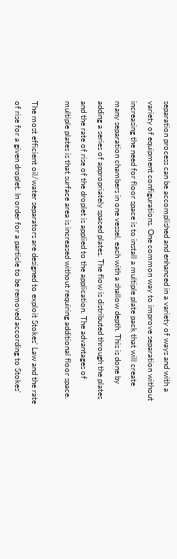separation process can be accomplished and enhanced in a variety of ways and with a variety of equipment configurations. One common way to improve separation without increasing the need for floor space is to install a multiple plate pack that will create many separation chambers in one vessel, each with a shallow depth. This is done by adding a series of appropriately spaced plates. The flow is distributed through the plates and the rate of rise of the droplet is applied to the application. The advantages of multiple plates is that surface area is increased without requiring additional floor space.

The most efficient oil/water separators are designed to exploit Stokes’ Law and the rate of rise for a given droplet. In order for a particle to be removed according to Stokes’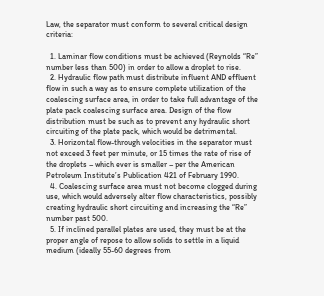Law, the separator must conform to several critical design criteria:

  1. Laminar flow conditions must be achieved (Reynolds “Re” number less than 500) in order to allow a droplet to rise.
  2. Hydraulic flow path must distribute influent AND effluent flow in such a way as to ensure complete utilization of the coalescing surface area, in order to take full advantage of the plate pack coalescing surface area. Design of the flow distribution must be such as to prevent any hydraulic short circuiting of the plate pack, which would be detrimental.
  3. Horizontal flow-through velocities in the separator must not exceed 3 feet per minute, or 15 times the rate of rise of the droplets – which ever is smaller – per the American Petroleum Institute’s Publication 421 of February 1990.
  4. Coalescing surface area must not become clogged during use, which would adversely alter flow characteristics, possibly creating hydraulic short circuiting and increasing the “Re” number past 500.
  5. If inclined parallel plates are used, they must be at the proper angle of repose to allow solids to settle in a liquid medium (ideally 55-60 degrees from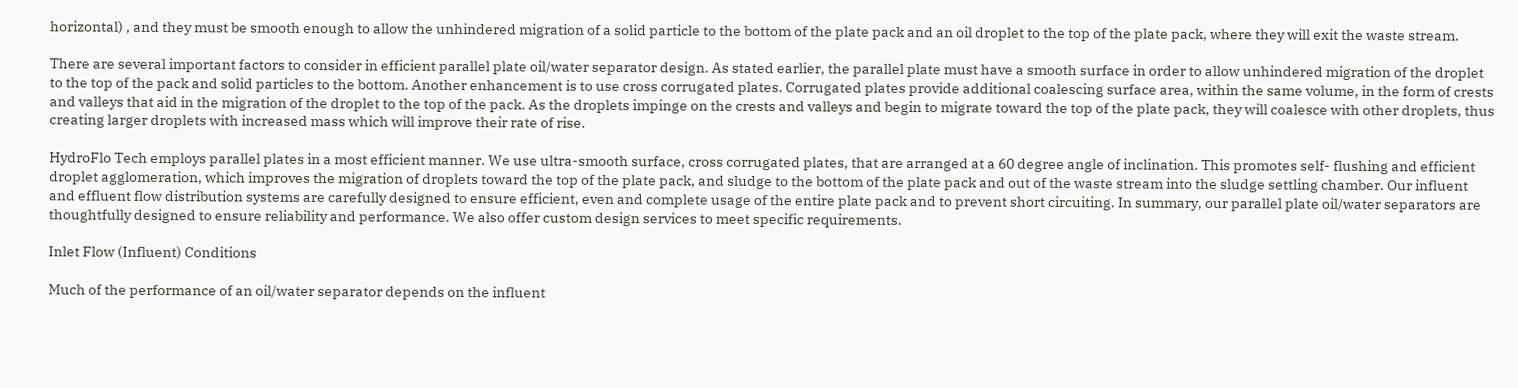horizontal) , and they must be smooth enough to allow the unhindered migration of a solid particle to the bottom of the plate pack and an oil droplet to the top of the plate pack, where they will exit the waste stream.

There are several important factors to consider in efficient parallel plate oil/water separator design. As stated earlier, the parallel plate must have a smooth surface in order to allow unhindered migration of the droplet to the top of the pack and solid particles to the bottom. Another enhancement is to use cross corrugated plates. Corrugated plates provide additional coalescing surface area, within the same volume, in the form of crests and valleys that aid in the migration of the droplet to the top of the pack. As the droplets impinge on the crests and valleys and begin to migrate toward the top of the plate pack, they will coalesce with other droplets, thus creating larger droplets with increased mass which will improve their rate of rise.

HydroFlo Tech employs parallel plates in a most efficient manner. We use ultra-smooth surface, cross corrugated plates, that are arranged at a 60 degree angle of inclination. This promotes self- flushing and efficient droplet agglomeration, which improves the migration of droplets toward the top of the plate pack, and sludge to the bottom of the plate pack and out of the waste stream into the sludge settling chamber. Our influent and effluent flow distribution systems are carefully designed to ensure efficient, even and complete usage of the entire plate pack and to prevent short circuiting. In summary, our parallel plate oil/water separators are thoughtfully designed to ensure reliability and performance. We also offer custom design services to meet specific requirements.

Inlet Flow (Influent) Conditions

Much of the performance of an oil/water separator depends on the influent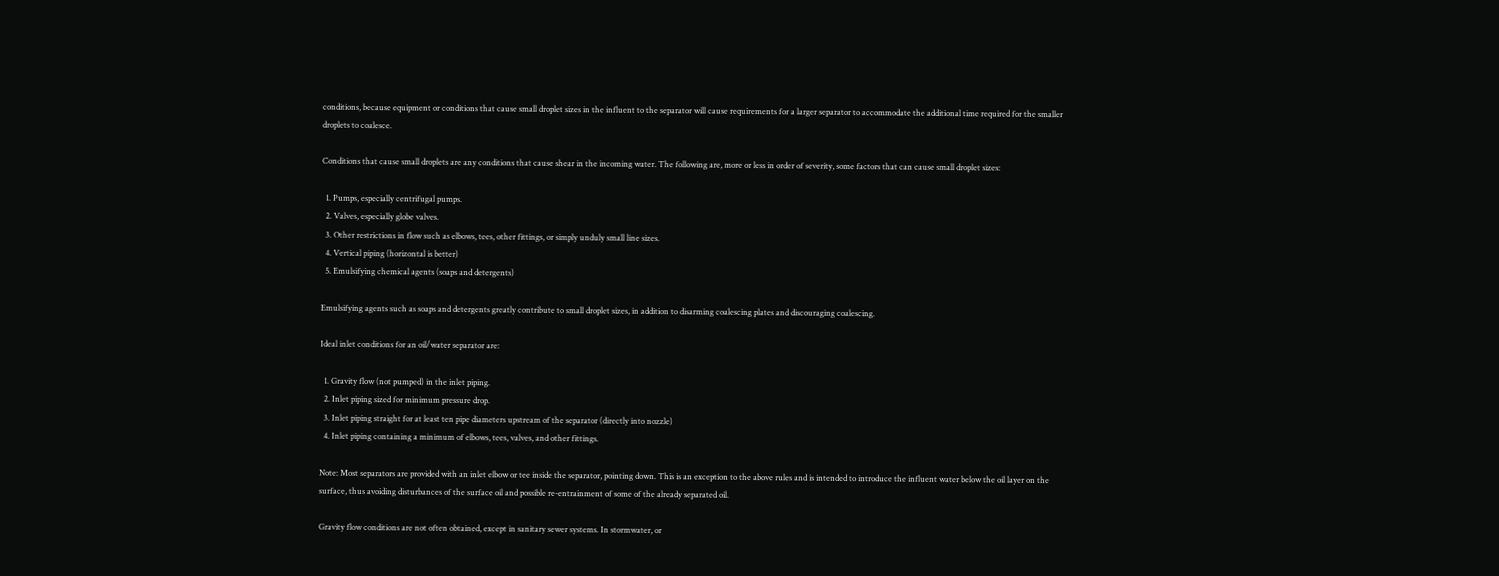conditions, because equipment or conditions that cause small droplet sizes in the influent to the separator will cause requirements for a larger separator to accommodate the additional time required for the smaller droplets to coalesce.

Conditions that cause small droplets are any conditions that cause shear in the incoming water. The following are, more or less in order of severity, some factors that can cause small droplet sizes:

  1. Pumps, especially centrifugal pumps.
  2. Valves, especially globe valves.
  3. Other restrictions in flow such as elbows, tees, other fittings, or simply unduly small line sizes.
  4. Vertical piping (horizontal is better)
  5. Emulsifying chemical agents (soaps and detergents)

Emulsifying agents such as soaps and detergents greatly contribute to small droplet sizes, in addition to disarming coalescing plates and discouraging coalescing.

Ideal inlet conditions for an oil/water separator are:

  1. Gravity flow (not pumped) in the inlet piping.
  2. Inlet piping sized for minimum pressure drop.
  3. Inlet piping straight for at least ten pipe diameters upstream of the separator (directly into nozzle)
  4. Inlet piping containing a minimum of elbows, tees, valves, and other fittings.

Note: Most separators are provided with an inlet elbow or tee inside the separator, pointing down. This is an exception to the above rules and is intended to introduce the influent water below the oil layer on the surface, thus avoiding disturbances of the surface oil and possible re-entrainment of some of the already separated oil.

Gravity flow conditions are not often obtained, except in sanitary sewer systems. In stormwater, or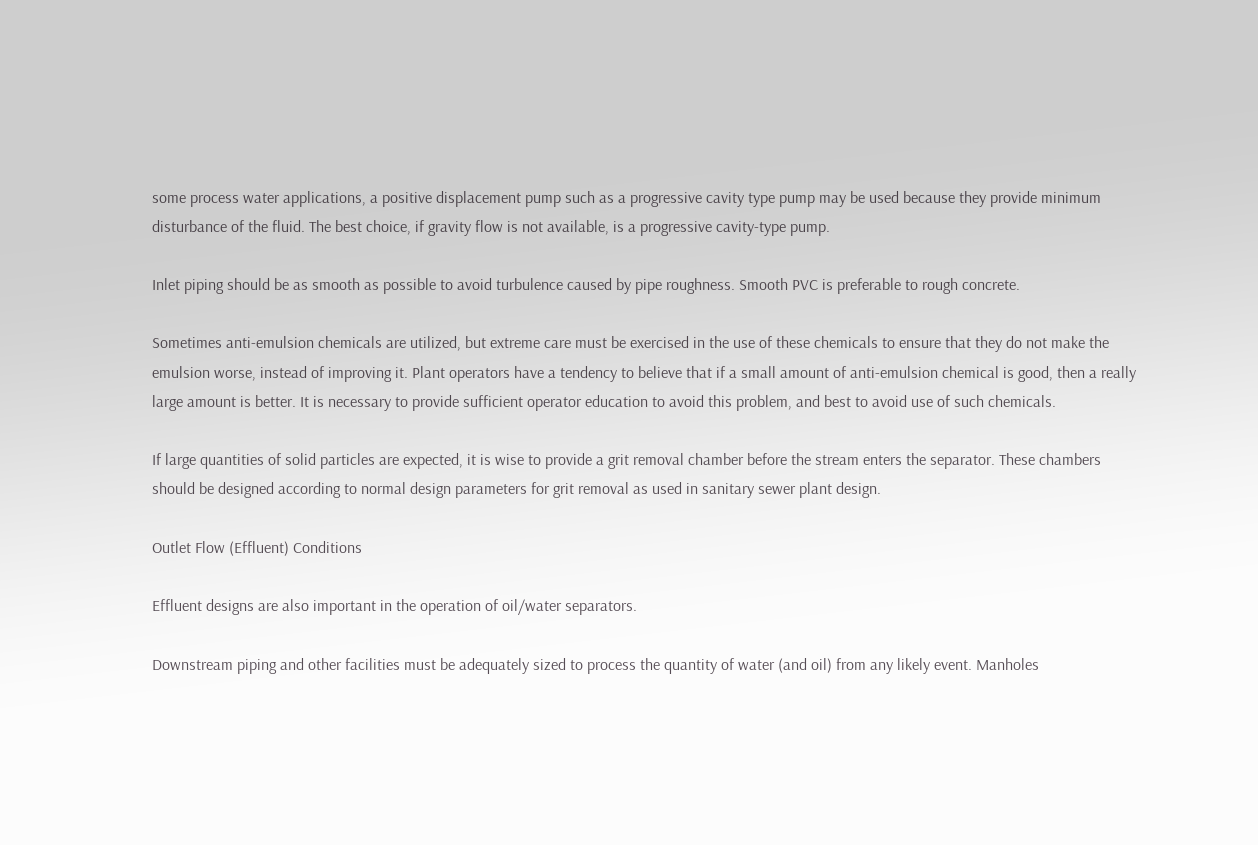some process water applications, a positive displacement pump such as a progressive cavity type pump may be used because they provide minimum disturbance of the fluid. The best choice, if gravity flow is not available, is a progressive cavity-type pump.

Inlet piping should be as smooth as possible to avoid turbulence caused by pipe roughness. Smooth PVC is preferable to rough concrete.

Sometimes anti-emulsion chemicals are utilized, but extreme care must be exercised in the use of these chemicals to ensure that they do not make the emulsion worse, instead of improving it. Plant operators have a tendency to believe that if a small amount of anti-emulsion chemical is good, then a really large amount is better. It is necessary to provide sufficient operator education to avoid this problem, and best to avoid use of such chemicals.

If large quantities of solid particles are expected, it is wise to provide a grit removal chamber before the stream enters the separator. These chambers should be designed according to normal design parameters for grit removal as used in sanitary sewer plant design.

Outlet Flow (Effluent) Conditions

Effluent designs are also important in the operation of oil/water separators.

Downstream piping and other facilities must be adequately sized to process the quantity of water (and oil) from any likely event. Manholes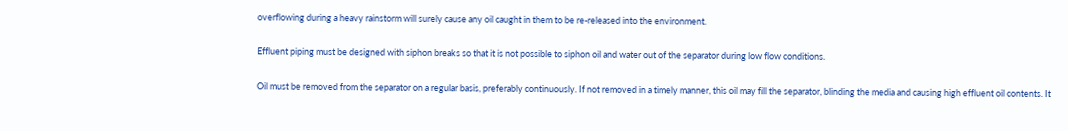overflowing during a heavy rainstorm will surely cause any oil caught in them to be re-released into the environment.

Effluent piping must be designed with siphon breaks so that it is not possible to siphon oil and water out of the separator during low flow conditions.

Oil must be removed from the separator on a regular basis, preferably continuously. If not removed in a timely manner, this oil may fill the separator, blinding the media and causing high effluent oil contents. It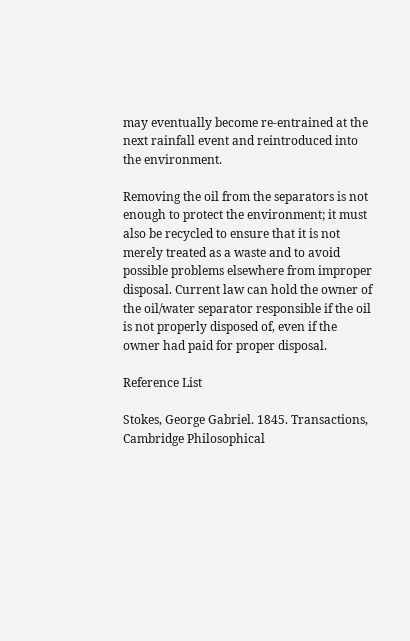may eventually become re-entrained at the next rainfall event and reintroduced into the environment.

Removing the oil from the separators is not enough to protect the environment; it must also be recycled to ensure that it is not merely treated as a waste and to avoid possible problems elsewhere from improper disposal. Current law can hold the owner of the oil/water separator responsible if the oil is not properly disposed of, even if the owner had paid for proper disposal.

Reference List

Stokes, George Gabriel. 1845. Transactions, Cambridge Philosophical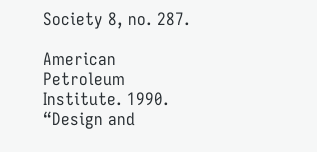Society 8, no. 287.

American Petroleum Institute. 1990. “Design and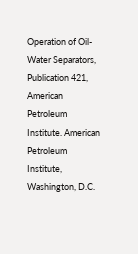Operation of Oil-Water Separators, Publication 421, American Petroleum Institute. American Petroleum Institute, Washington, D.C.